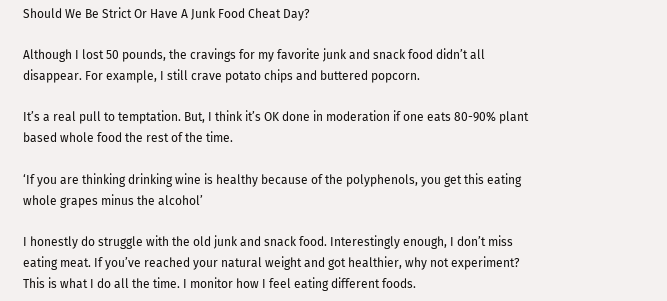Should We Be Strict Or Have A Junk Food Cheat Day?

Although I lost 50 pounds, the cravings for my favorite junk and snack food didn’t all disappear. For example, I still crave potato chips and buttered popcorn.

It’s a real pull to temptation. But, I think it’s OK done in moderation if one eats 80-90% plant based whole food the rest of the time.

‘If you are thinking drinking wine is healthy because of the polyphenols, you get this eating whole grapes minus the alcohol’

I honestly do struggle with the old junk and snack food. Interestingly enough, I don’t miss eating meat. If you’ve reached your natural weight and got healthier, why not experiment? This is what I do all the time. I monitor how I feel eating different foods.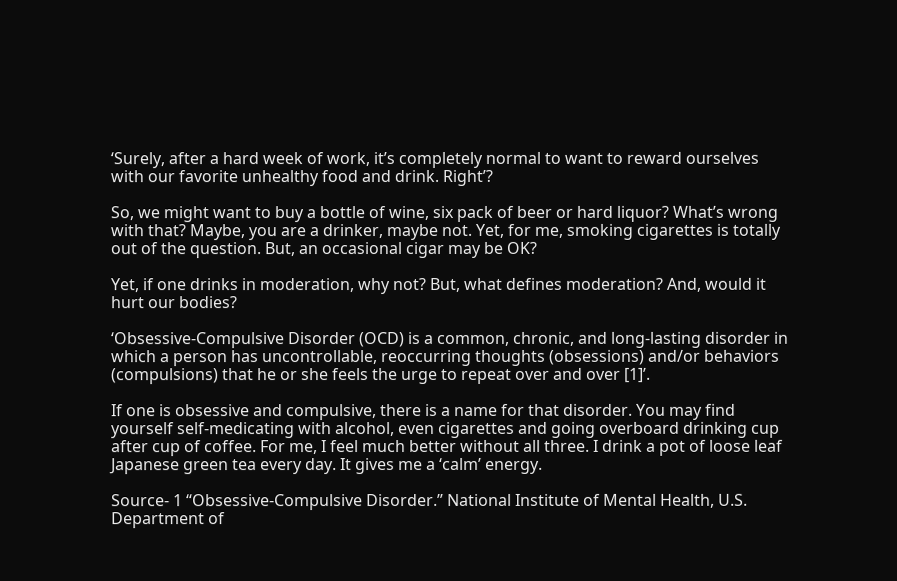‘Surely, after a hard week of work, it’s completely normal to want to reward ourselves with our favorite unhealthy food and drink. Right’?

So, we might want to buy a bottle of wine, six pack of beer or hard liquor? What’s wrong with that? Maybe, you are a drinker, maybe not. Yet, for me, smoking cigarettes is totally out of the question. But, an occasional cigar may be OK?

Yet, if one drinks in moderation, why not? But, what defines moderation? And, would it hurt our bodies?

‘Obsessive-Compulsive Disorder (OCD) is a common, chronic, and long-lasting disorder in which a person has uncontrollable, reoccurring thoughts (obsessions) and/or behaviors (compulsions) that he or she feels the urge to repeat over and over [1]’.

If one is obsessive and compulsive, there is a name for that disorder. You may find yourself self-medicating with alcohol, even cigarettes and going overboard drinking cup after cup of coffee. For me, I feel much better without all three. I drink a pot of loose leaf Japanese green tea every day. It gives me a ‘calm’ energy.

Source- 1 “Obsessive-Compulsive Disorder.” National Institute of Mental Health, U.S. Department of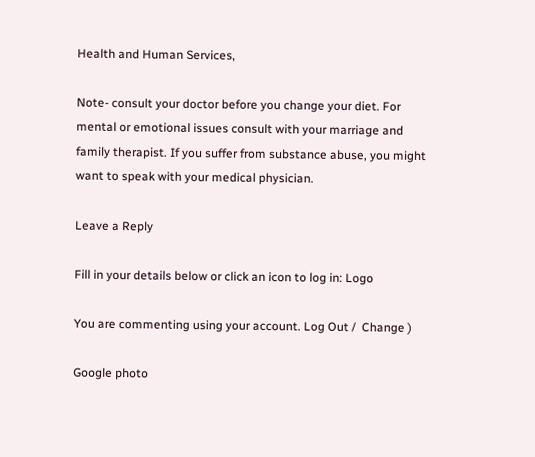Health and Human Services,

Note- consult your doctor before you change your diet. For mental or emotional issues consult with your marriage and family therapist. If you suffer from substance abuse, you might want to speak with your medical physician.

Leave a Reply

Fill in your details below or click an icon to log in: Logo

You are commenting using your account. Log Out /  Change )

Google photo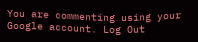You are commenting using your Google account. Log Out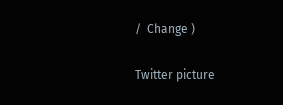/  Change )

Twitter picture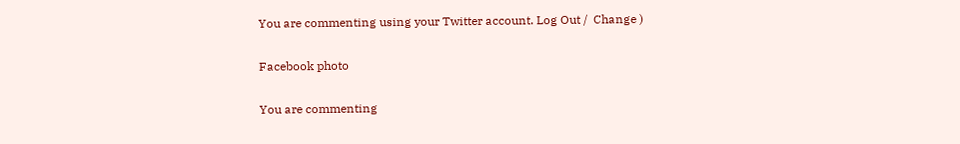You are commenting using your Twitter account. Log Out /  Change )

Facebook photo

You are commenting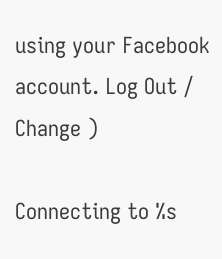using your Facebook account. Log Out /  Change )

Connecting to %s